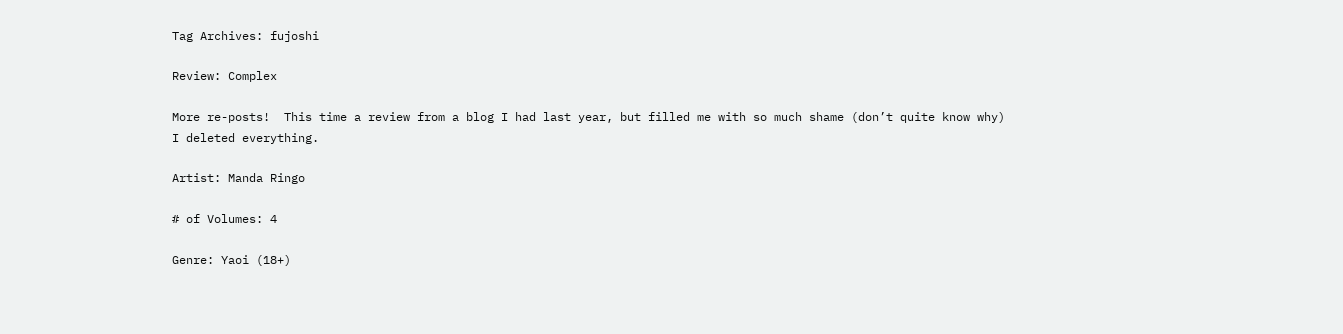Tag Archives: fujoshi

Review: Complex

More re-posts!  This time a review from a blog I had last year, but filled me with so much shame (don’t quite know why) I deleted everything.

Artist: Manda Ringo

# of Volumes: 4

Genre: Yaoi (18+)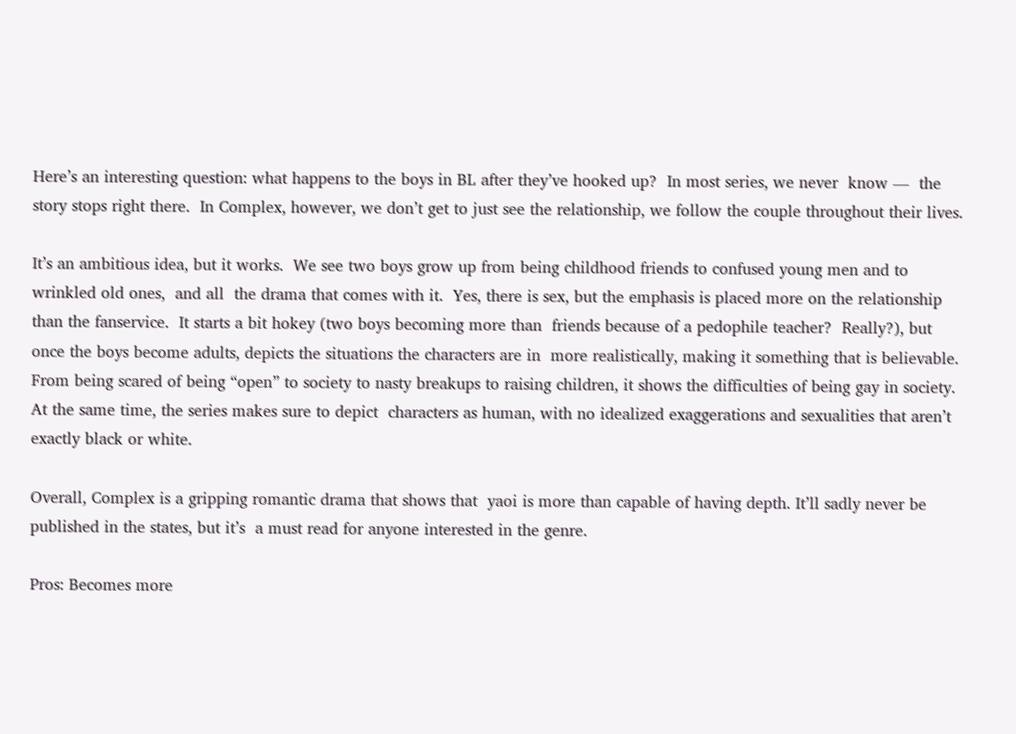Here’s an interesting question: what happens to the boys in BL after they’ve hooked up?  In most series, we never  know —  the story stops right there.  In Complex, however, we don’t get to just see the relationship, we follow the couple throughout their lives.

It’s an ambitious idea, but it works.  We see two boys grow up from being childhood friends to confused young men and to wrinkled old ones,  and all  the drama that comes with it.  Yes, there is sex, but the emphasis is placed more on the relationship than the fanservice.  It starts a bit hokey (two boys becoming more than  friends because of a pedophile teacher?  Really?), but once the boys become adults, depicts the situations the characters are in  more realistically, making it something that is believable.  From being scared of being “open” to society to nasty breakups to raising children, it shows the difficulties of being gay in society.  At the same time, the series makes sure to depict  characters as human, with no idealized exaggerations and sexualities that aren’t exactly black or white.

Overall, Complex is a gripping romantic drama that shows that  yaoi is more than capable of having depth. It’ll sadly never be published in the states, but it’s  a must read for anyone interested in the genre.

Pros: Becomes more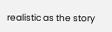realistic as the story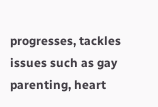progresses, tackles issues such as gay parenting, heart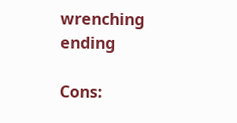wrenching ending

Cons: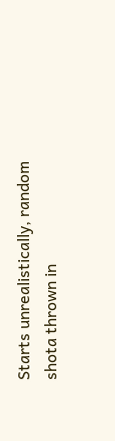Starts unrealistically, random shota thrown in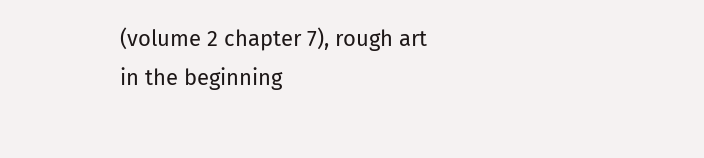(volume 2 chapter 7), rough art in the beginning